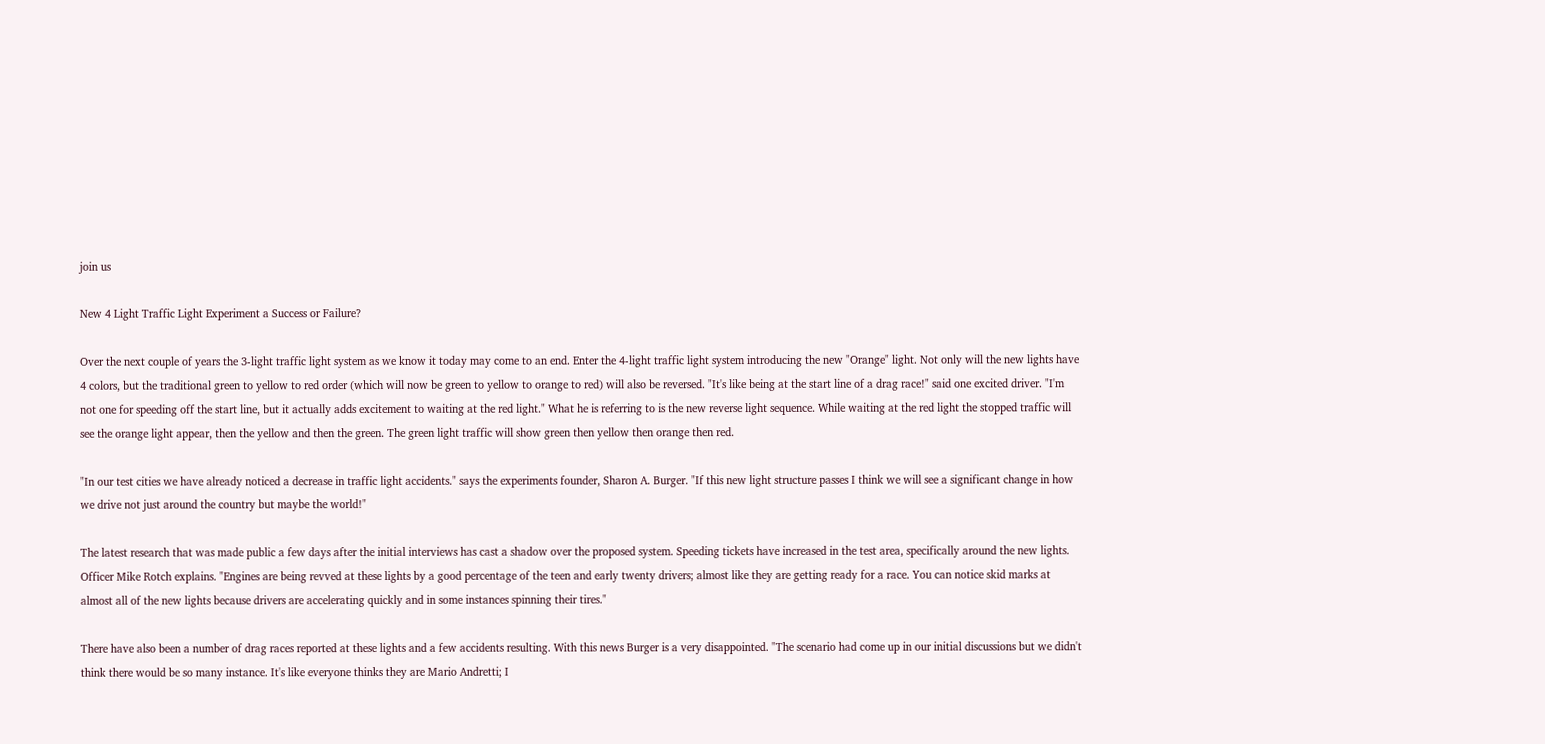join us

New 4 Light Traffic Light Experiment a Success or Failure?

Over the next couple of years the 3-light traffic light system as we know it today may come to an end. Enter the 4-light traffic light system introducing the new "Orange" light. Not only will the new lights have 4 colors, but the traditional green to yellow to red order (which will now be green to yellow to orange to red) will also be reversed. "It's like being at the start line of a drag race!" said one excited driver. "I'm not one for speeding off the start line, but it actually adds excitement to waiting at the red light." What he is referring to is the new reverse light sequence. While waiting at the red light the stopped traffic will see the orange light appear, then the yellow and then the green. The green light traffic will show green then yellow then orange then red.

"In our test cities we have already noticed a decrease in traffic light accidents." says the experiments founder, Sharon A. Burger. "If this new light structure passes I think we will see a significant change in how we drive not just around the country but maybe the world!"

The latest research that was made public a few days after the initial interviews has cast a shadow over the proposed system. Speeding tickets have increased in the test area, specifically around the new lights. Officer Mike Rotch explains. "Engines are being revved at these lights by a good percentage of the teen and early twenty drivers; almost like they are getting ready for a race. You can notice skid marks at almost all of the new lights because drivers are accelerating quickly and in some instances spinning their tires."

There have also been a number of drag races reported at these lights and a few accidents resulting. With this news Burger is a very disappointed. "The scenario had come up in our initial discussions but we didn't think there would be so many instance. It's like everyone thinks they are Mario Andretti; I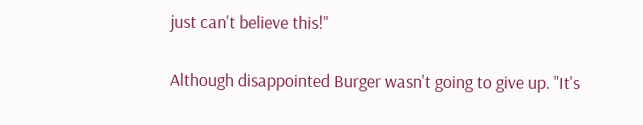just can't believe this!"

Although disappointed Burger wasn't going to give up. "It's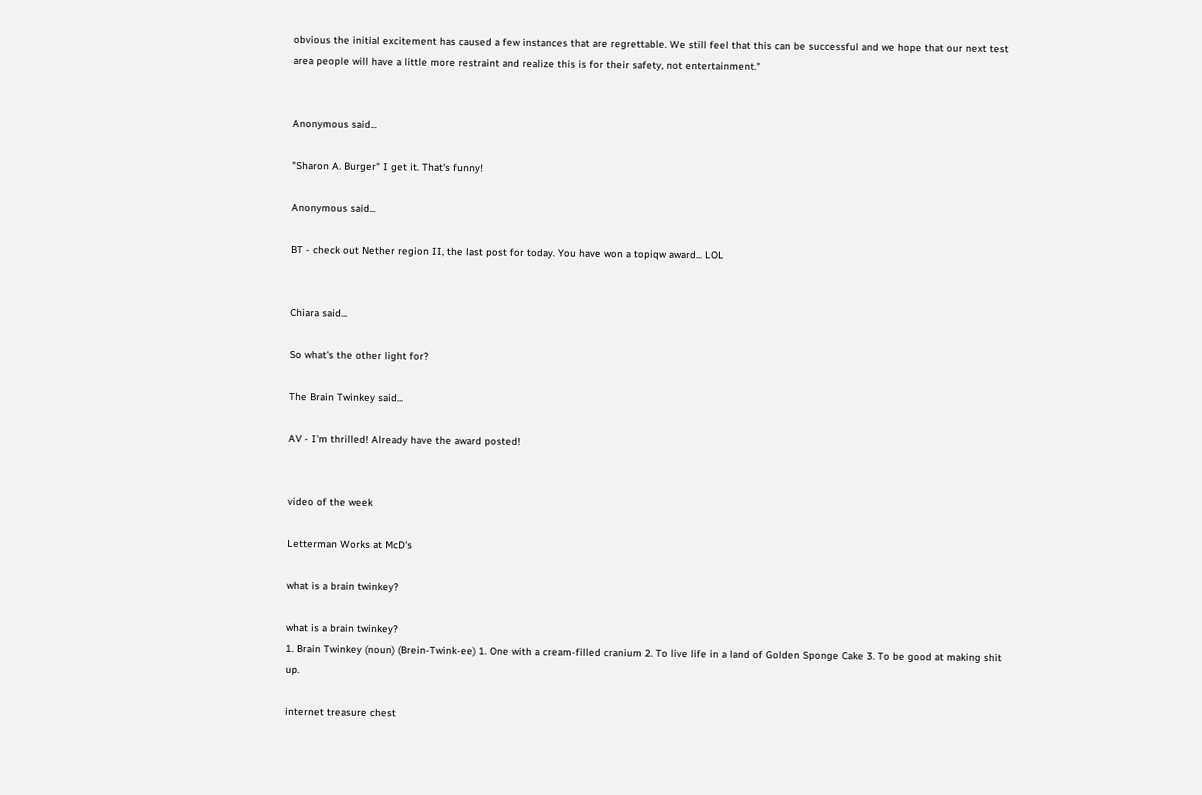obvious the initial excitement has caused a few instances that are regrettable. We still feel that this can be successful and we hope that our next test area people will have a little more restraint and realize this is for their safety, not entertainment."


Anonymous said...

"Sharon A. Burger" I get it. That's funny!

Anonymous said...

BT - check out Nether region II, the last post for today. You have won a topiqw award... LOL


Chiara said...

So what's the other light for?

The Brain Twinkey said...

AV - I'm thrilled! Already have the award posted!


video of the week

Letterman Works at McD's

what is a brain twinkey?

what is a brain twinkey?
1. Brain Twinkey (noun) (Brein-Twink-ee) 1. One with a cream-filled cranium 2. To live life in a land of Golden Sponge Cake 3. To be good at making shit up.

internet treasure chest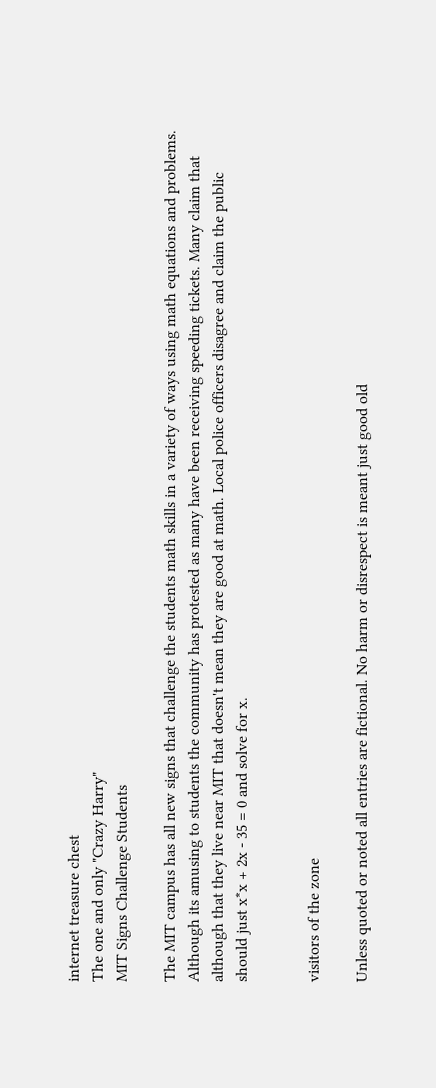internet treasure chest
The one and only "Crazy Harry"
MIT Signs Challenge Students

The MIT campus has all new signs that challenge the students math skills in a variety of ways using math equations and problems. Although its amusing to students the community has protested as many have been receiving speeding tickets. Many claim that although that they live near MIT that doesn't mean they are good at math. Local police officers disagree and claim the public should just x*x + 2x - 35 = 0 and solve for x.


visitors of the zone

Unless quoted or noted all entries are fictional. No harm or disrespect is meant just good old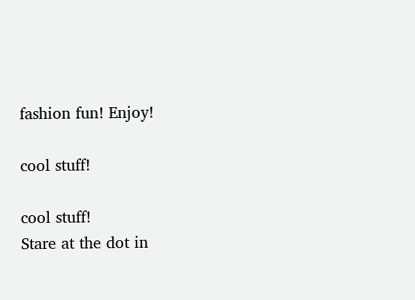fashion fun! Enjoy!

cool stuff!

cool stuff!
Stare at the dot in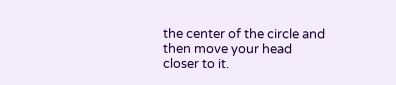the center of the circle and then move your head closer to it.